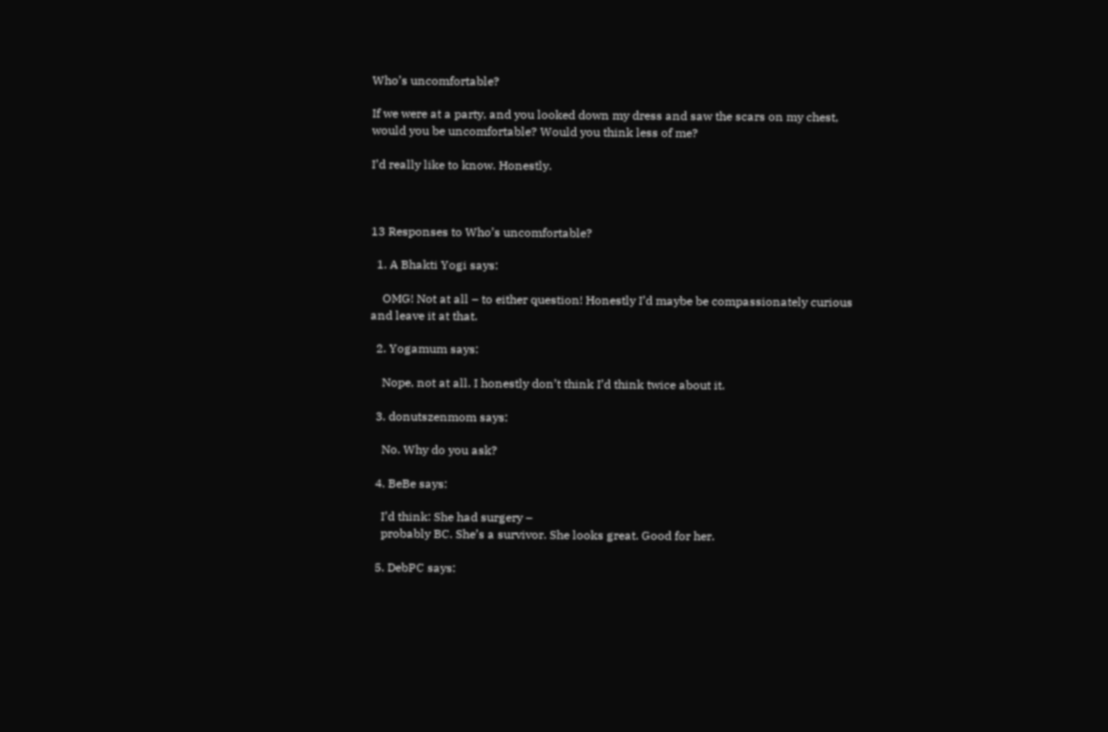Who’s uncomfortable?

If we were at a party, and you looked down my dress and saw the scars on my chest, would you be uncomfortable? Would you think less of me?

I’d really like to know. Honestly.



13 Responses to Who’s uncomfortable?

  1. A Bhakti Yogi says:

    OMG! Not at all – to either question! Honestly I’d maybe be compassionately curious and leave it at that.

  2. Yogamum says:

    Nope, not at all. I honestly don’t think I’d think twice about it.

  3. donutszenmom says:

    No. Why do you ask?

  4. BeBe says:

    I’d think: She had surgery –
    probably BC. She’s a survivor. She looks great. Good for her.

  5. DebPC says: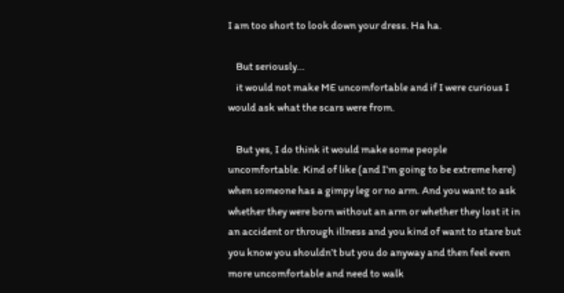I am too short to look down your dress. Ha ha.

    But seriously…
    it would not make ME uncomfortable and if I were curious I would ask what the scars were from.

    But yes, I do think it would make some people uncomfortable. Kind of like (and I’m going to be extreme here) when someone has a gimpy leg or no arm. And you want to ask whether they were born without an arm or whether they lost it in an accident or through illness and you kind of want to stare but you know you shouldn’t but you do anyway and then feel even more uncomfortable and need to walk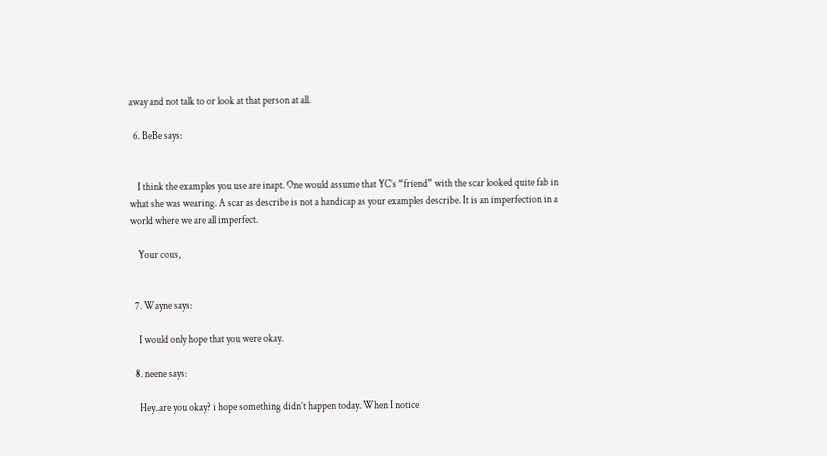away and not talk to or look at that person at all.

  6. BeBe says:


    I think the examples you use are inapt. One would assume that YC’s “friend” with the scar looked quite fab in what she was wearing. A scar as describe is not a handicap as your examples describe. It is an imperfection in a world where we are all imperfect.

    Your cous,


  7. Wayne says:

    I would only hope that you were okay.

  8. neene says:

    Hey..are you okay? i hope something didn’t happen today. When I notice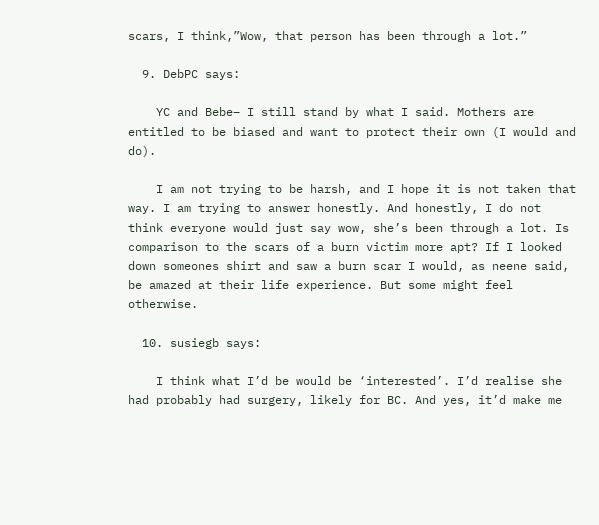scars, I think,”Wow, that person has been through a lot.”

  9. DebPC says:

    YC and Bebe– I still stand by what I said. Mothers are entitled to be biased and want to protect their own (I would and do).

    I am not trying to be harsh, and I hope it is not taken that way. I am trying to answer honestly. And honestly, I do not think everyone would just say wow, she’s been through a lot. Is comparison to the scars of a burn victim more apt? If I looked down someones shirt and saw a burn scar I would, as neene said, be amazed at their life experience. But some might feel otherwise.

  10. susiegb says:

    I think what I’d be would be ‘interested’. I’d realise she had probably had surgery, likely for BC. And yes, it’d make me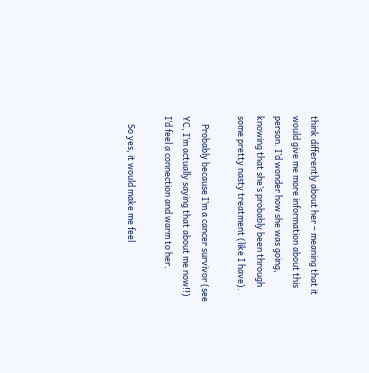think differently about her – meaning that it would give me more information about this person. I’d wonder how she was going, knowing that she’s probably been through some pretty nasty treatment (like I have).

    Probably because I’m a cancer survivor (see YC, I’m actually saying that about me now!!) I’d feel a connection and warm to her.

    So yes, it would make me feel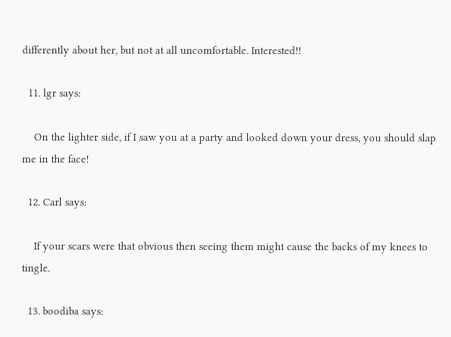differently about her, but not at all uncomfortable. Interested!!

  11. lgr says:

    On the lighter side, if I saw you at a party and looked down your dress, you should slap me in the face!

  12. Carl says:

    If your scars were that obvious then seeing them might cause the backs of my knees to tingle.

  13. boodiba says: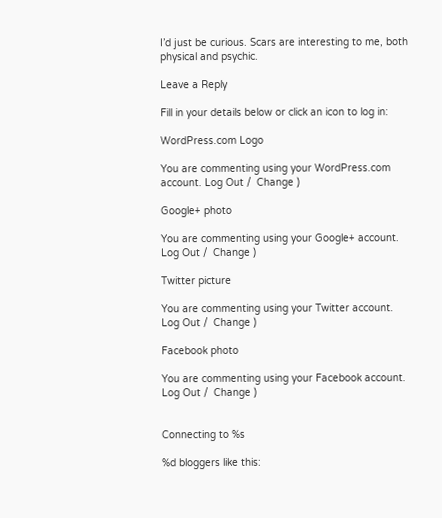I’d just be curious. Scars are interesting to me, both physical and psychic.

Leave a Reply

Fill in your details below or click an icon to log in:

WordPress.com Logo

You are commenting using your WordPress.com account. Log Out /  Change )

Google+ photo

You are commenting using your Google+ account. Log Out /  Change )

Twitter picture

You are commenting using your Twitter account. Log Out /  Change )

Facebook photo

You are commenting using your Facebook account. Log Out /  Change )


Connecting to %s

%d bloggers like this: